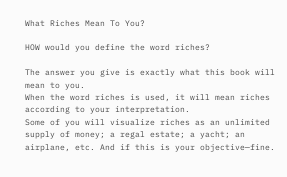What Riches Mean To You?

HOW would you define the word riches?

The answer you give is exactly what this book will mean to you.
When the word riches is used, it will mean riches according to your interpretation.
Some of you will visualize riches as an unlimited supply of money; a regal estate; a yacht; an airplane, etc. And if this is your objective—fine.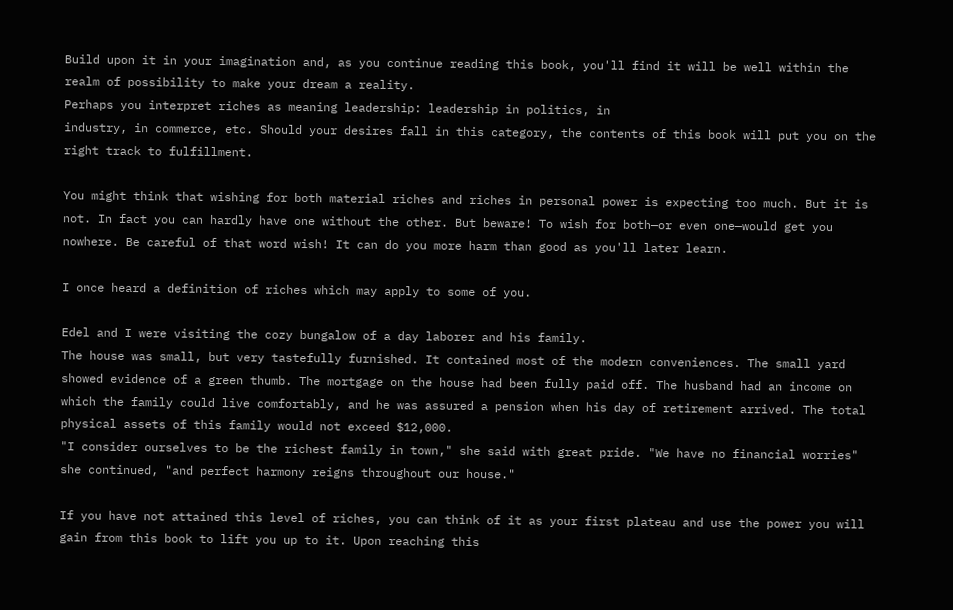Build upon it in your imagination and, as you continue reading this book, you'll find it will be well within the realm of possibility to make your dream a reality.
Perhaps you interpret riches as meaning leadership: leadership in politics, in
industry, in commerce, etc. Should your desires fall in this category, the contents of this book will put you on the right track to fulfillment.

You might think that wishing for both material riches and riches in personal power is expecting too much. But it is not. In fact you can hardly have one without the other. But beware! To wish for both—or even one—would get you nowhere. Be careful of that word wish! It can do you more harm than good as you'll later learn.

I once heard a definition of riches which may apply to some of you.

Edel and I were visiting the cozy bungalow of a day laborer and his family.
The house was small, but very tastefully furnished. It contained most of the modern conveniences. The small yard showed evidence of a green thumb. The mortgage on the house had been fully paid off. The husband had an income on which the family could live comfortably, and he was assured a pension when his day of retirement arrived. The total physical assets of this family would not exceed $12,000.
"I consider ourselves to be the richest family in town," she said with great pride. "We have no financial worries" she continued, "and perfect harmony reigns throughout our house."

If you have not attained this level of riches, you can think of it as your first plateau and use the power you will gain from this book to lift you up to it. Upon reaching this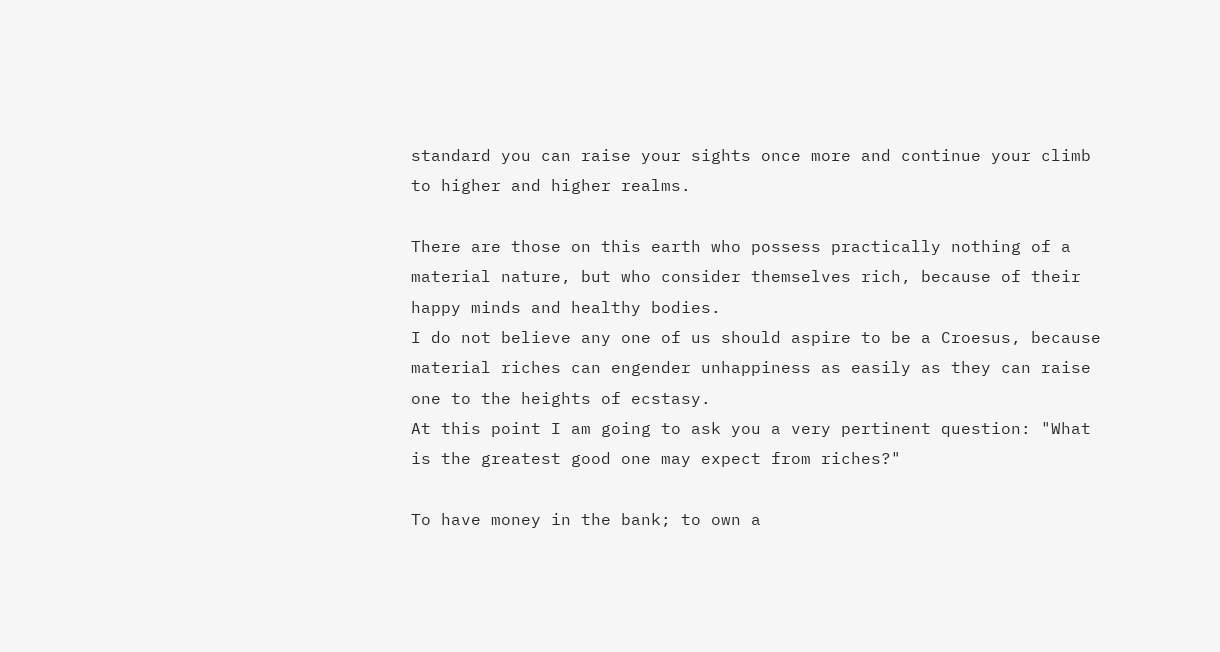standard you can raise your sights once more and continue your climb to higher and higher realms.

There are those on this earth who possess practically nothing of a material nature, but who consider themselves rich, because of their happy minds and healthy bodies.
I do not believe any one of us should aspire to be a Croesus, because material riches can engender unhappiness as easily as they can raise one to the heights of ecstasy.
At this point I am going to ask you a very pertinent question: "What is the greatest good one may expect from riches?"

To have money in the bank; to own a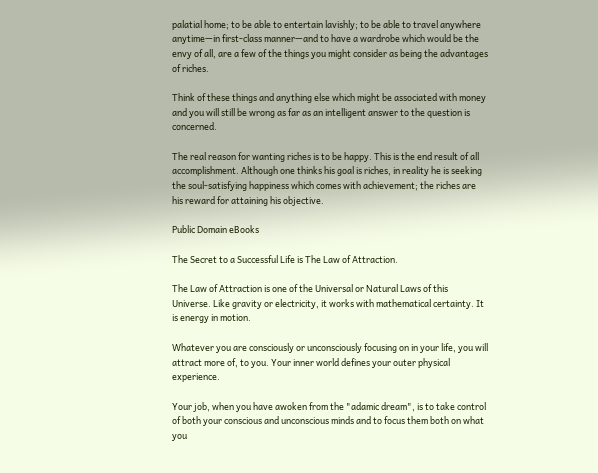palatial home; to be able to entertain lavishly; to be able to travel anywhere anytime—in first-class manner—and to have a wardrobe which would be the envy of all, are a few of the things you might consider as being the advantages of riches.

Think of these things and anything else which might be associated with money and you will still be wrong as far as an intelligent answer to the question is concerned.

The real reason for wanting riches is to be happy. This is the end result of all accomplishment. Although one thinks his goal is riches, in reality he is seeking the soul-satisfying happiness which comes with achievement; the riches are his reward for attaining his objective.

Public Domain eBooks

The Secret to a Successful Life is The Law of Attraction.

The Law of Attraction is one of the Universal or Natural Laws of this Universe. Like gravity or electricity, it works with mathematical certainty. It is energy in motion.

Whatever you are consciously or unconsciously focusing on in your life, you will attract more of, to you. Your inner world defines your outer physical experience.

Your job, when you have awoken from the "adamic dream", is to take control of both your conscious and unconscious minds and to focus them both on what you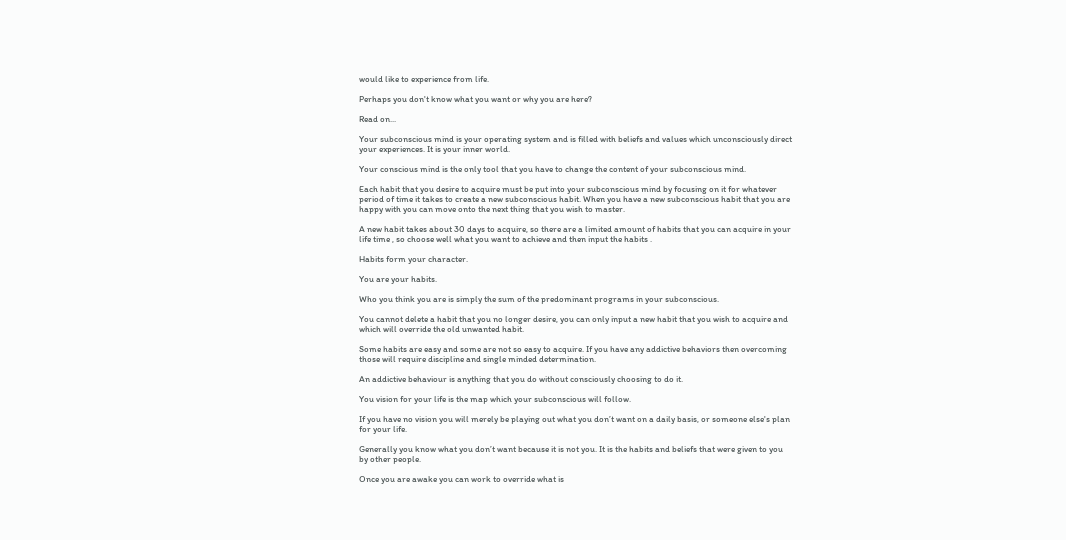would like to experience from life.

Perhaps you don't know what you want or why you are here?

Read on...

Your subconscious mind is your operating system and is filled with beliefs and values which unconsciously direct your experiences. It is your inner world.

Your conscious mind is the only tool that you have to change the content of your subconscious mind.

Each habit that you desire to acquire must be put into your subconscious mind by focusing on it for whatever period of time it takes to create a new subconscious habit. When you have a new subconscious habit that you are happy with you can move onto the next thing that you wish to master.

A new habit takes about 30 days to acquire, so there are a limited amount of habits that you can acquire in your life time , so choose well what you want to achieve and then input the habits .

Habits form your character.

You are your habits.

Who you think you are is simply the sum of the predominant programs in your subconscious.

You cannot delete a habit that you no longer desire, you can only input a new habit that you wish to acquire and which will override the old unwanted habit.

Some habits are easy and some are not so easy to acquire. If you have any addictive behaviors then overcoming those will require discipline and single minded determination.

An addictive behaviour is anything that you do without consciously choosing to do it.

You vision for your life is the map which your subconscious will follow.

If you have no vision you will merely be playing out what you don’t want on a daily basis, or someone else's plan for your life.

Generally you know what you don’t want because it is not you. It is the habits and beliefs that were given to you by other people.

Once you are awake you can work to override what is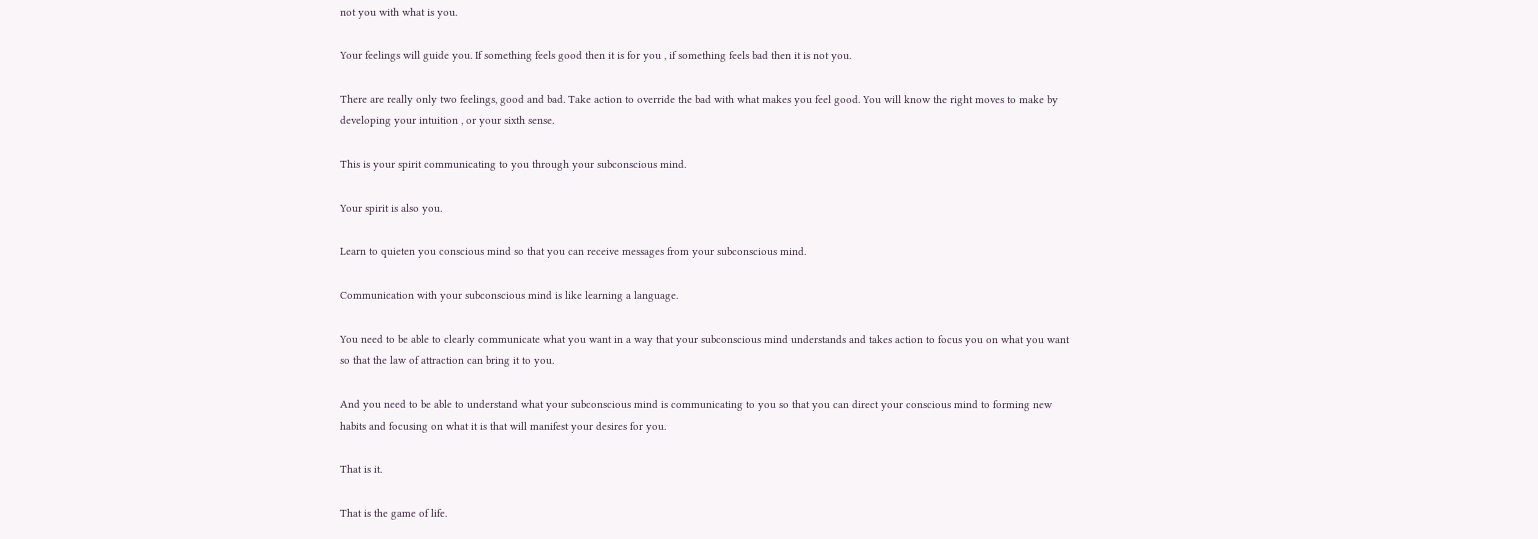not you with what is you.

Your feelings will guide you. If something feels good then it is for you , if something feels bad then it is not you.

There are really only two feelings, good and bad. Take action to override the bad with what makes you feel good. You will know the right moves to make by developing your intuition , or your sixth sense.

This is your spirit communicating to you through your subconscious mind.

Your spirit is also you.

Learn to quieten you conscious mind so that you can receive messages from your subconscious mind.

Communication with your subconscious mind is like learning a language.

You need to be able to clearly communicate what you want in a way that your subconscious mind understands and takes action to focus you on what you want so that the law of attraction can bring it to you.

And you need to be able to understand what your subconscious mind is communicating to you so that you can direct your conscious mind to forming new habits and focusing on what it is that will manifest your desires for you.

That is it.

That is the game of life.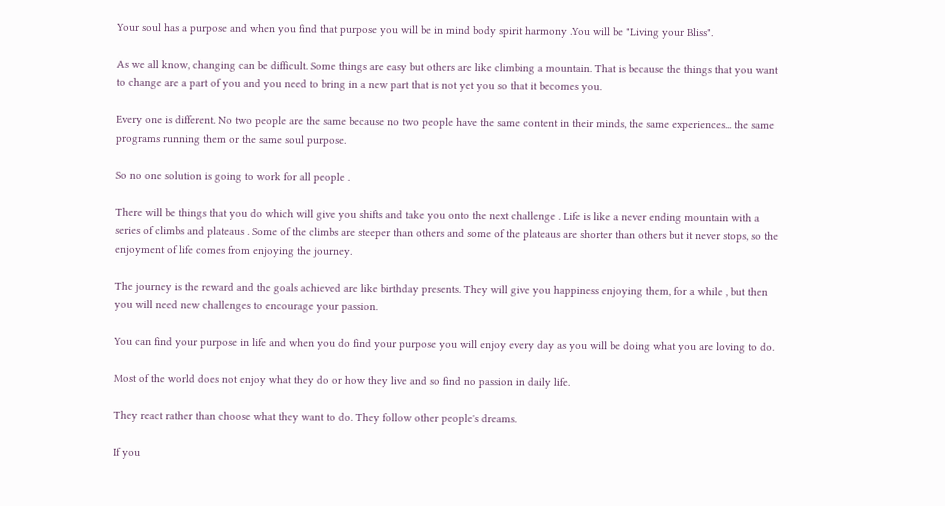Your soul has a purpose and when you find that purpose you will be in mind body spirit harmony .You will be "Living your Bliss".

As we all know, changing can be difficult. Some things are easy but others are like climbing a mountain. That is because the things that you want to change are a part of you and you need to bring in a new part that is not yet you so that it becomes you.

Every one is different. No two people are the same because no two people have the same content in their minds, the same experiences... the same programs running them or the same soul purpose.

So no one solution is going to work for all people .

There will be things that you do which will give you shifts and take you onto the next challenge . Life is like a never ending mountain with a series of climbs and plateaus . Some of the climbs are steeper than others and some of the plateaus are shorter than others but it never stops, so the enjoyment of life comes from enjoying the journey.

The journey is the reward and the goals achieved are like birthday presents. They will give you happiness enjoying them, for a while , but then you will need new challenges to encourage your passion.

You can find your purpose in life and when you do find your purpose you will enjoy every day as you will be doing what you are loving to do.

Most of the world does not enjoy what they do or how they live and so find no passion in daily life.

They react rather than choose what they want to do. They follow other people's dreams.

If you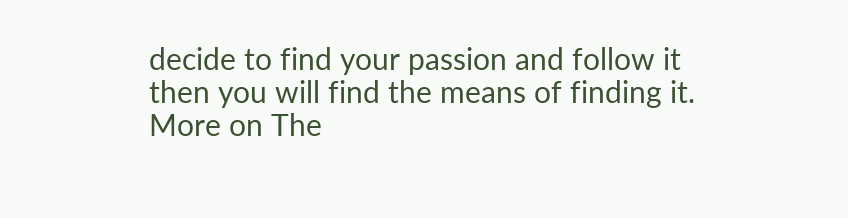decide to find your passion and follow it then you will find the means of finding it. More on The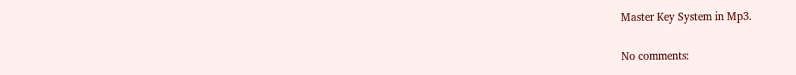Master Key System in Mp3.

No comments: